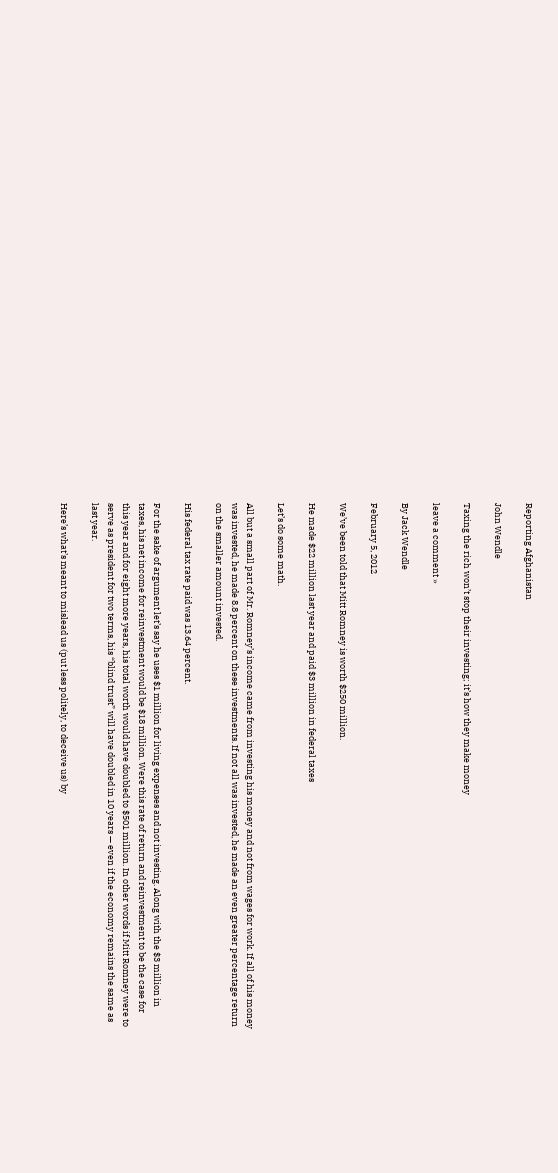Reporting Afghanistan

John Wendle

Taxing the rich won’t stop their investing; it’s how they make money

leave a comment »

By Jack Wendle

February 5, 2012

We’ve been told that Mitt Romney is worth $250 million.

He made $22 million last year and paid $3 million in federal taxes

Let’s do some math.

All but a small part of Mr. Romney’s income came from investing his money and not from wages for work. If all of his money was invested, he made 8.8 percent on these investments. If not all was invested, he made an even greater percentage return on the smaller amount invested.

His federal tax rate paid was 13.64 percent.

For the sake of argument let’s say he uses $1 million for living expenses and not investing. Along with the $3 million in taxes, his net income for reinvestment would be $18 million. Were this rate of return and reinvestment to be the case for this year and for eight more years, his total worth would have doubled to $501 million. In other words if Mitt Romney were to serve as president for two terms, his “blind trust” will have doubled in 10 years — even if the economy remains the same as last year.

Here’s what’s meant to mislead us (put less politely, to deceive us) by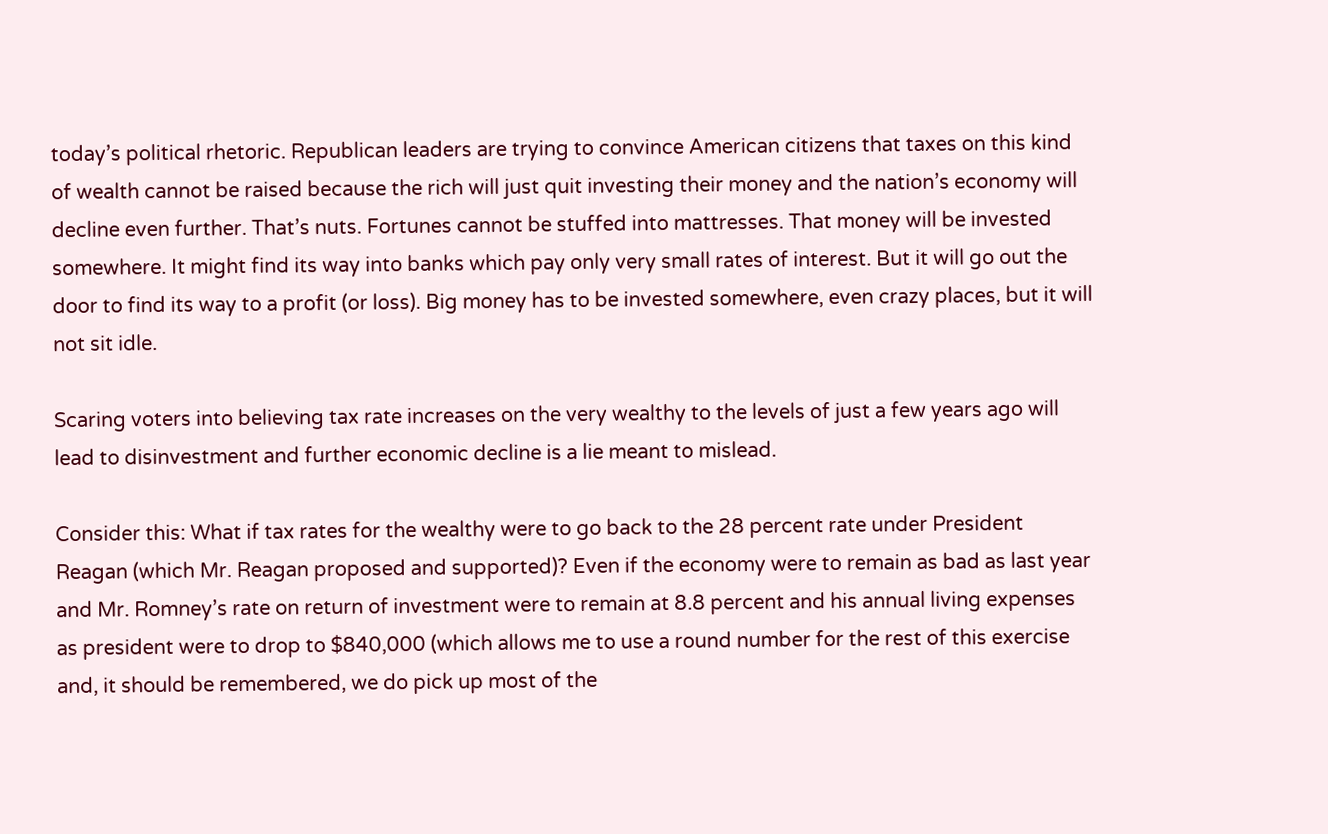today’s political rhetoric. Republican leaders are trying to convince American citizens that taxes on this kind of wealth cannot be raised because the rich will just quit investing their money and the nation’s economy will decline even further. That’s nuts. Fortunes cannot be stuffed into mattresses. That money will be invested somewhere. It might find its way into banks which pay only very small rates of interest. But it will go out the door to find its way to a profit (or loss). Big money has to be invested somewhere, even crazy places, but it will not sit idle.

Scaring voters into believing tax rate increases on the very wealthy to the levels of just a few years ago will lead to disinvestment and further economic decline is a lie meant to mislead.

Consider this: What if tax rates for the wealthy were to go back to the 28 percent rate under President Reagan (which Mr. Reagan proposed and supported)? Even if the economy were to remain as bad as last year and Mr. Romney’s rate on return of investment were to remain at 8.8 percent and his annual living expenses as president were to drop to $840,000 (which allows me to use a round number for the rest of this exercise and, it should be remembered, we do pick up most of the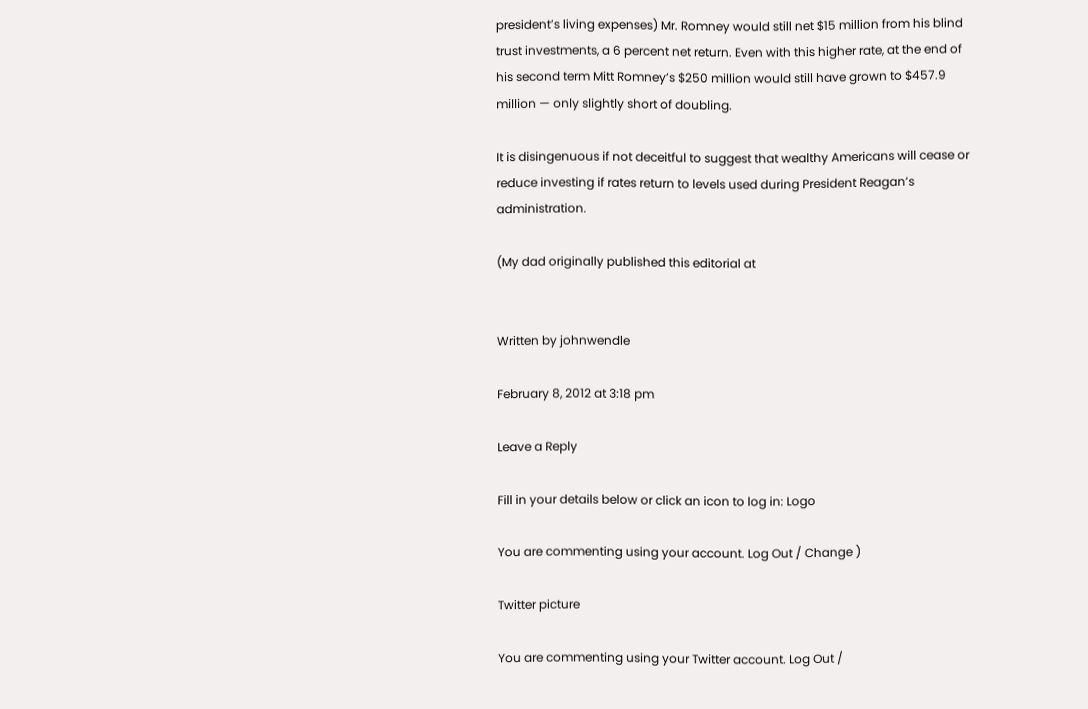president’s living expenses) Mr. Romney would still net $15 million from his blind trust investments, a 6 percent net return. Even with this higher rate, at the end of his second term Mitt Romney’s $250 million would still have grown to $457.9 million — only slightly short of doubling.

It is disingenuous if not deceitful to suggest that wealthy Americans will cease or reduce investing if rates return to levels used during President Reagan’s administration.

(My dad originally published this editorial at


Written by johnwendle

February 8, 2012 at 3:18 pm

Leave a Reply

Fill in your details below or click an icon to log in: Logo

You are commenting using your account. Log Out / Change )

Twitter picture

You are commenting using your Twitter account. Log Out /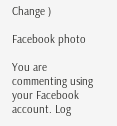Change )

Facebook photo

You are commenting using your Facebook account. Log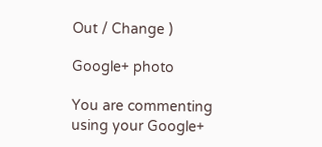Out / Change )

Google+ photo

You are commenting using your Google+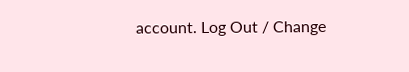account. Log Out / Change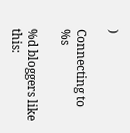)

Connecting to %s

%d bloggers like this: